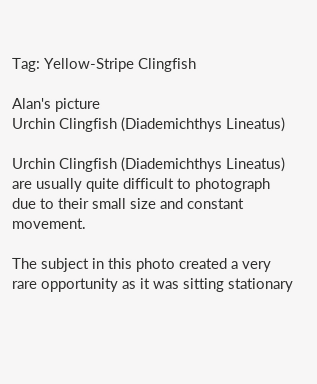Tag: Yellow-Stripe Clingfish

Alan's picture
Urchin Clingfish (Diademichthys Lineatus)

Urchin Clingfish (Diademichthys Lineatus) are usually quite difficult to photograph due to their small size and constant movement.

The subject in this photo created a very rare opportunity as it was sitting stationary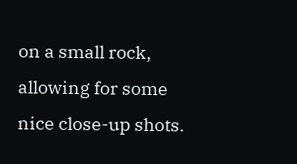on a small rock, allowing for some nice close-up shots.